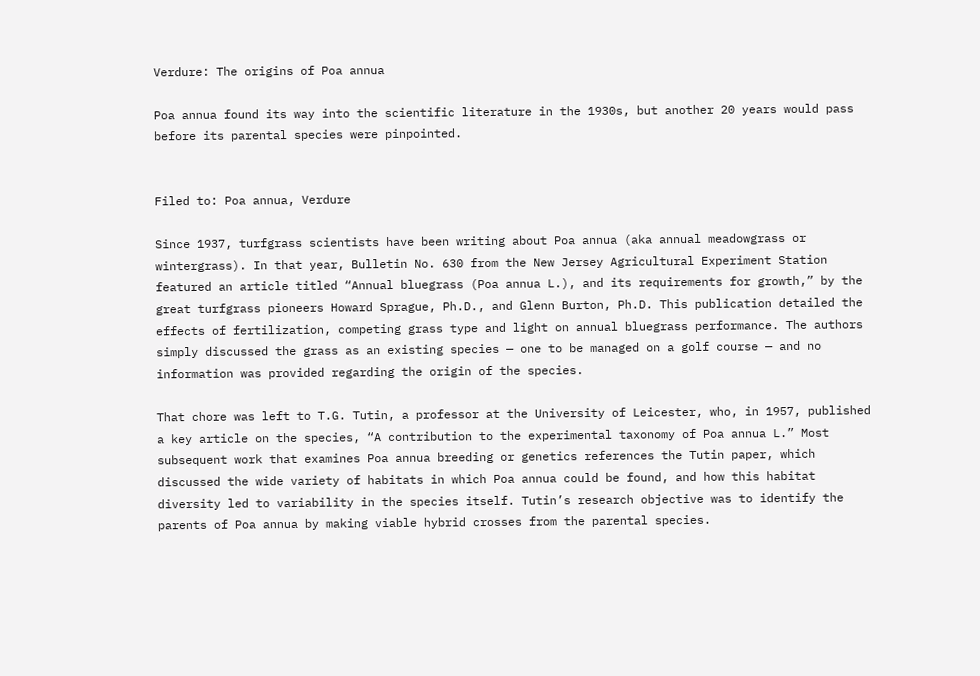Verdure: The origins of Poa annua

Poa annua found its way into the scientific literature in the 1930s, but another 20 years would pass before its parental species were pinpointed.


Filed to: Poa annua, Verdure

Since 1937, turfgrass scientists have been writing about Poa annua (aka annual meadowgrass or wintergrass). In that year, Bulletin No. 630 from the New Jersey Agricultural Experiment Station featured an article titled “Annual bluegrass (Poa annua L.), and its requirements for growth,” by the great turfgrass pioneers Howard Sprague, Ph.D., and Glenn Burton, Ph.D. This publication detailed the effects of fertilization, competing grass type and light on annual bluegrass performance. The authors simply discussed the grass as an existing species — one to be managed on a golf course — and no information was provided regarding the origin of the species.

That chore was left to T.G. Tutin, a professor at the University of Leicester, who, in 1957, published a key article on the species, “A contribution to the experimental taxonomy of Poa annua L.” Most subsequent work that examines Poa annua breeding or genetics references the Tutin paper, which discussed the wide variety of habitats in which Poa annua could be found, and how this habitat diversity led to variability in the species itself. Tutin’s research objective was to identify the parents of Poa annua by making viable hybrid crosses from the parental species.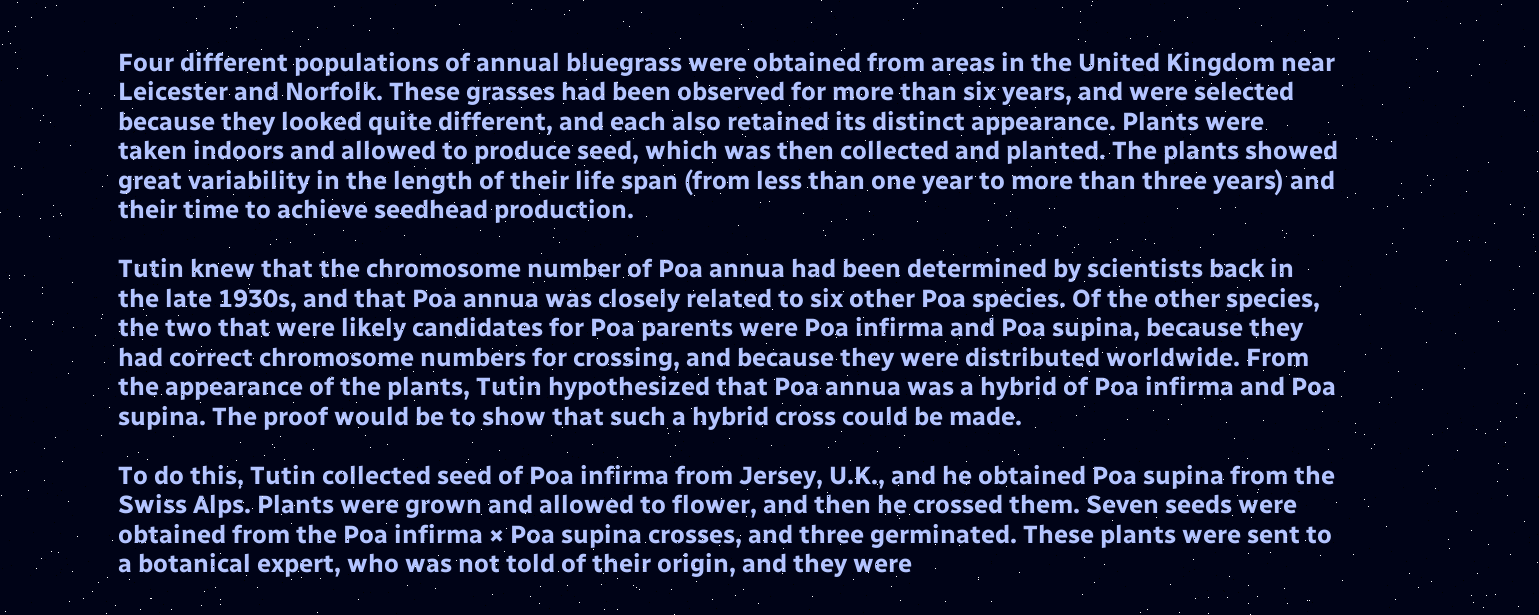Four different populations of annual bluegrass were obtained from areas in the United Kingdom near Leicester and Norfolk. These grasses had been observed for more than six years, and were selected because they looked quite different, and each also retained its distinct appearance. Plants were taken indoors and allowed to produce seed, which was then collected and planted. The plants showed great variability in the length of their life span (from less than one year to more than three years) and their time to achieve seedhead production.

Tutin knew that the chromosome number of Poa annua had been determined by scientists back in the late 1930s, and that Poa annua was closely related to six other Poa species. Of the other species, the two that were likely candidates for Poa parents were Poa infirma and Poa supina, because they had correct chromosome numbers for crossing, and because they were distributed worldwide. From the appearance of the plants, Tutin hypothesized that Poa annua was a hybrid of Poa infirma and Poa supina. The proof would be to show that such a hybrid cross could be made.

To do this, Tutin collected seed of Poa infirma from Jersey, U.K., and he obtained Poa supina from the Swiss Alps. Plants were grown and allowed to flower, and then he crossed them. Seven seeds were obtained from the Poa infirma × Poa supina crosses, and three germinated. These plants were sent to a botanical expert, who was not told of their origin, and they were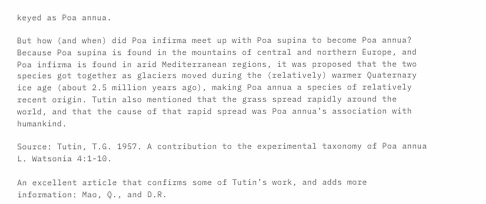keyed as Poa annua.

But how (and when) did Poa infirma meet up with Poa supina to become Poa annua? Because Poa supina is found in the mountains of central and northern Europe, and Poa infirma is found in arid Mediterranean regions, it was proposed that the two species got together as glaciers moved during the (relatively) warmer Quaternary ice age (about 2.5 million years ago), making Poa annua a species of relatively recent origin. Tutin also mentioned that the grass spread rapidly around the world, and that the cause of that rapid spread was Poa annua’s association with humankind.

Source: Tutin, T.G. 1957. A contribution to the experimental taxonomy of Poa annua L. Watsonia 4:1-10.

An excellent article that confirms some of Tutin’s work, and adds more information: Mao, Q., and D.R.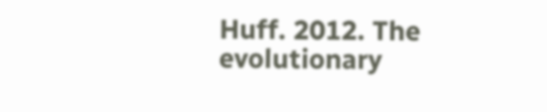Huff. 2012. The evolutionary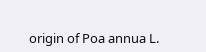origin of Poa annua L.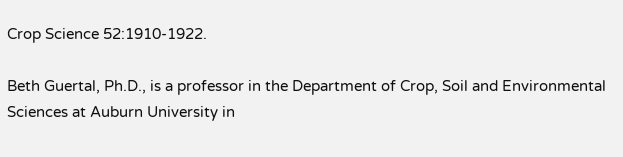Crop Science 52:1910-1922.

Beth Guertal, Ph.D., is a professor in the Department of Crop, Soil and Environmental Sciences at Auburn University in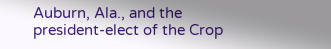Auburn, Ala., and the president-elect of the Crop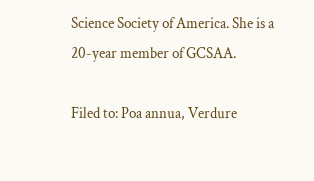Science Society of America. She is a 20-year member of GCSAA.

Filed to: Poa annua, Verdure